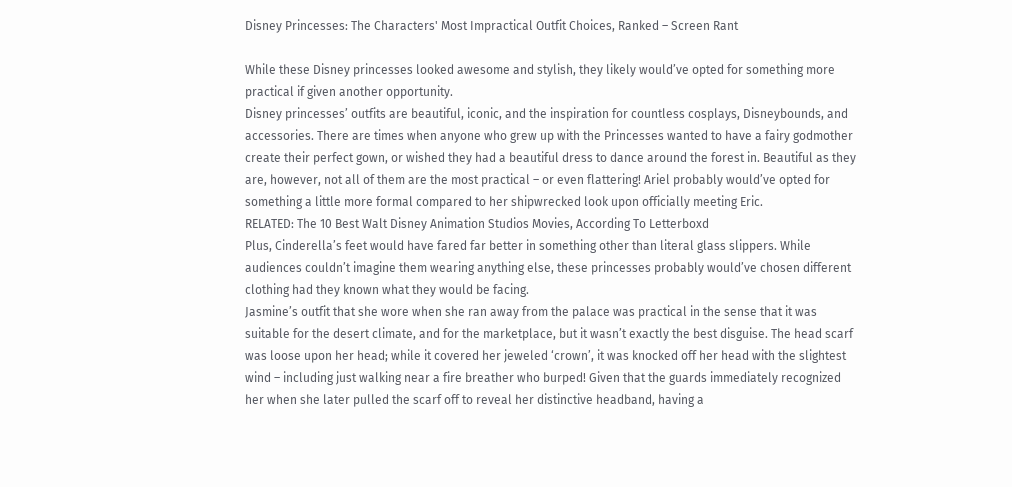Disney Princesses: The Characters' Most Impractical Outfit Choices, Ranked – Screen Rant

While these Disney princesses looked awesome and stylish, they likely would’ve opted for something more practical if given another opportunity.
Disney princesses’ outfits are beautiful, iconic, and the inspiration for countless cosplays, Disneybounds, and accessories. There are times when anyone who grew up with the Princesses wanted to have a fairy godmother create their perfect gown, or wished they had a beautiful dress to dance around the forest in. Beautiful as they are, however, not all of them are the most practical – or even flattering! Ariel probably would’ve opted for something a little more formal compared to her shipwrecked look upon officially meeting Eric.
RELATED: The 10 Best Walt Disney Animation Studios Movies, According To Letterboxd
Plus, Cinderella’s feet would have fared far better in something other than literal glass slippers. While audiences couldn’t imagine them wearing anything else, these princesses probably would’ve chosen different clothing had they known what they would be facing.
Jasmine’s outfit that she wore when she ran away from the palace was practical in the sense that it was suitable for the desert climate, and for the marketplace, but it wasn’t exactly the best disguise. The head scarf was loose upon her head; while it covered her jeweled ‘crown’, it was knocked off her head with the slightest wind – including just walking near a fire breather who burped! Given that the guards immediately recognized her when she later pulled the scarf off to reveal her distinctive headband, having a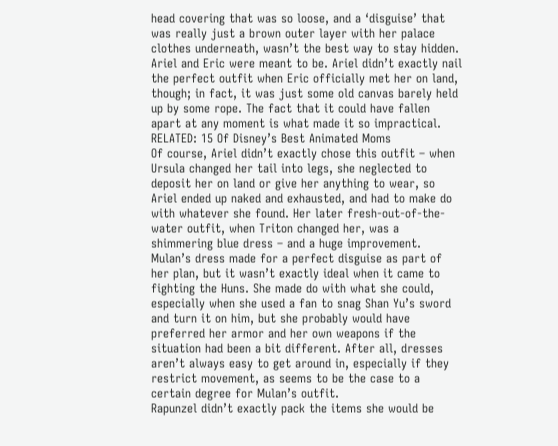head covering that was so loose, and a ‘disguise’ that was really just a brown outer layer with her palace clothes underneath, wasn’t the best way to stay hidden.
Ariel and Eric were meant to be. Ariel didn’t exactly nail the perfect outfit when Eric officially met her on land, though; in fact, it was just some old canvas barely held up by some rope. The fact that it could have fallen apart at any moment is what made it so impractical.
RELATED: 15 Of Disney’s Best Animated Moms
Of course, Ariel didn’t exactly chose this outfit – when Ursula changed her tail into legs, she neglected to deposit her on land or give her anything to wear, so Ariel ended up naked and exhausted, and had to make do with whatever she found. Her later fresh-out-of-the-water outfit, when Triton changed her, was a shimmering blue dress – and a huge improvement.
Mulan’s dress made for a perfect disguise as part of her plan, but it wasn’t exactly ideal when it came to fighting the Huns. She made do with what she could, especially when she used a fan to snag Shan Yu’s sword and turn it on him, but she probably would have preferred her armor and her own weapons if the situation had been a bit different. After all, dresses aren’t always easy to get around in, especially if they restrict movement, as seems to be the case to a certain degree for Mulan’s outfit.
Rapunzel didn’t exactly pack the items she would be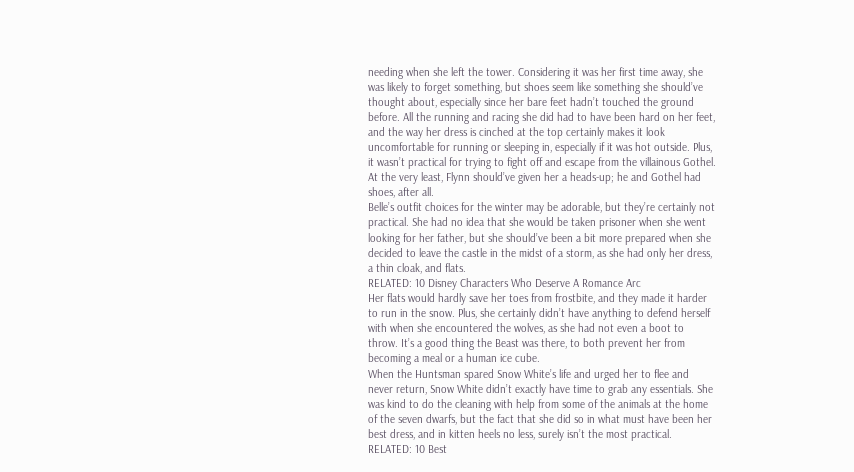needing when she left the tower. Considering it was her first time away, she was likely to forget something, but shoes seem like something she should’ve thought about, especially since her bare feet hadn’t touched the ground before. All the running and racing she did had to have been hard on her feet, and the way her dress is cinched at the top certainly makes it look uncomfortable for running or sleeping in, especially if it was hot outside. Plus, it wasn’t practical for trying to fight off and escape from the villainous Gothel. At the very least, Flynn should’ve given her a heads-up; he and Gothel had shoes, after all.
Belle’s outfit choices for the winter may be adorable, but they’re certainly not practical. She had no idea that she would be taken prisoner when she went looking for her father, but she should’ve been a bit more prepared when she decided to leave the castle in the midst of a storm, as she had only her dress, a thin cloak, and flats.
RELATED: 10 Disney Characters Who Deserve A Romance Arc
Her flats would hardly save her toes from frostbite, and they made it harder to run in the snow. Plus, she certainly didn’t have anything to defend herself with when she encountered the wolves, as she had not even a boot to throw. It’s a good thing the Beast was there, to both prevent her from becoming a meal or a human ice cube.
When the Huntsman spared Snow White’s life and urged her to flee and never return, Snow White didn’t exactly have time to grab any essentials. She was kind to do the cleaning with help from some of the animals at the home of the seven dwarfs, but the fact that she did so in what must have been her best dress, and in kitten heels no less, surely isn’t the most practical.
RELATED: 10 Best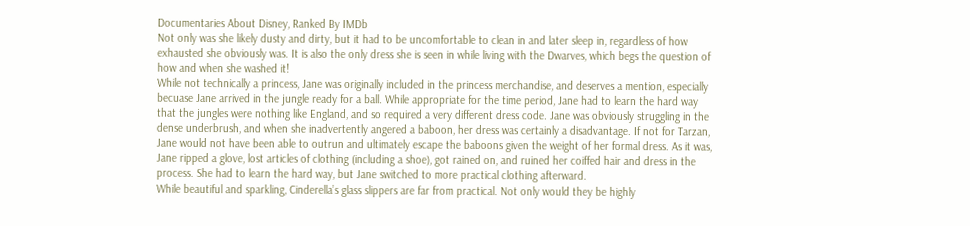Documentaries About Disney, Ranked By IMDb
Not only was she likely dusty and dirty, but it had to be uncomfortable to clean in and later sleep in, regardless of how exhausted she obviously was. It is also the only dress she is seen in while living with the Dwarves, which begs the question of how and when she washed it!
While not technically a princess, Jane was originally included in the princess merchandise, and deserves a mention, especially becuase Jane arrived in the jungle ready for a ball. While appropriate for the time period, Jane had to learn the hard way that the jungles were nothing like England, and so required a very different dress code. Jane was obviously struggling in the dense underbrush, and when she inadvertently angered a baboon, her dress was certainly a disadvantage. If not for Tarzan, Jane would not have been able to outrun and ultimately escape the baboons given the weight of her formal dress. As it was, Jane ripped a glove, lost articles of clothing (including a shoe), got rained on, and ruined her coiffed hair and dress in the process. She had to learn the hard way, but Jane switched to more practical clothing afterward.
While beautiful and sparkling, Cinderella’s glass slippers are far from practical. Not only would they be highly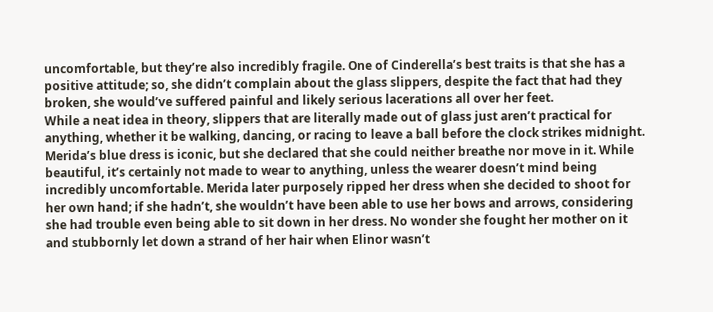uncomfortable, but they’re also incredibly fragile. One of Cinderella’s best traits is that she has a positive attitude; so, she didn’t complain about the glass slippers, despite the fact that had they broken, she would’ve suffered painful and likely serious lacerations all over her feet.
While a neat idea in theory, slippers that are literally made out of glass just aren’t practical for anything, whether it be walking, dancing, or racing to leave a ball before the clock strikes midnight.
Merida’s blue dress is iconic, but she declared that she could neither breathe nor move in it. While beautiful, it’s certainly not made to wear to anything, unless the wearer doesn’t mind being incredibly uncomfortable. Merida later purposely ripped her dress when she decided to shoot for her own hand; if she hadn’t, she wouldn’t have been able to use her bows and arrows, considering she had trouble even being able to sit down in her dress. No wonder she fought her mother on it and stubbornly let down a strand of her hair when Elinor wasn’t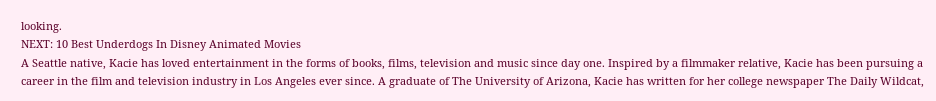looking.
NEXT: 10 Best Underdogs In Disney Animated Movies
A Seattle native, Kacie has loved entertainment in the forms of books, films, television and music since day one. Inspired by a filmmaker relative, Kacie has been pursuing a career in the film and television industry in Los Angeles ever since. A graduate of The University of Arizona, Kacie has written for her college newspaper The Daily Wildcat,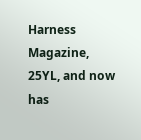Harness Magazine, 25YL, and now has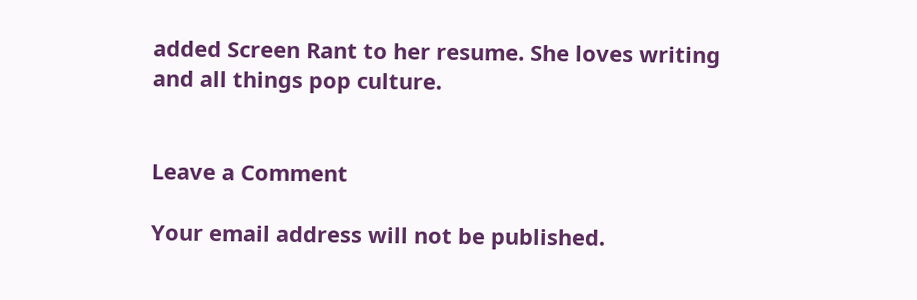added Screen Rant to her resume. She loves writing and all things pop culture.


Leave a Comment

Your email address will not be published.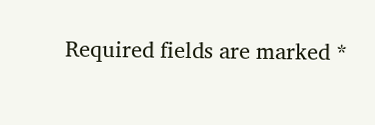Required fields are marked *